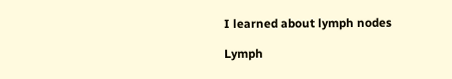I learned about lymph nodes

Lymph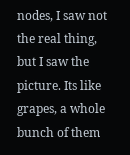nodes, I saw not the real thing, but I saw the picture. Its like grapes, a whole bunch of them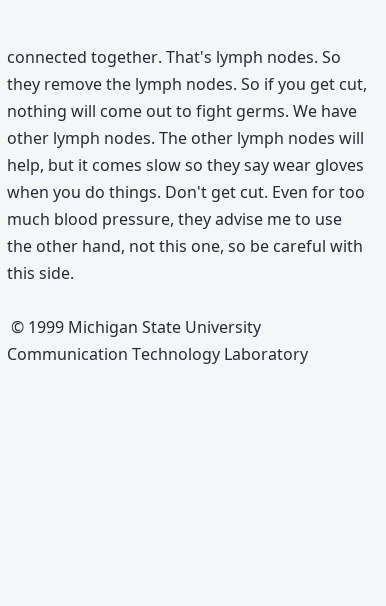connected together. That's lymph nodes. So they remove the lymph nodes. So if you get cut, nothing will come out to fight germs. We have other lymph nodes. The other lymph nodes will help, but it comes slow so they say wear gloves when you do things. Don't get cut. Even for too much blood pressure, they advise me to use the other hand, not this one, so be careful with this side.

 © 1999 Michigan State University
Communication Technology Laboratory